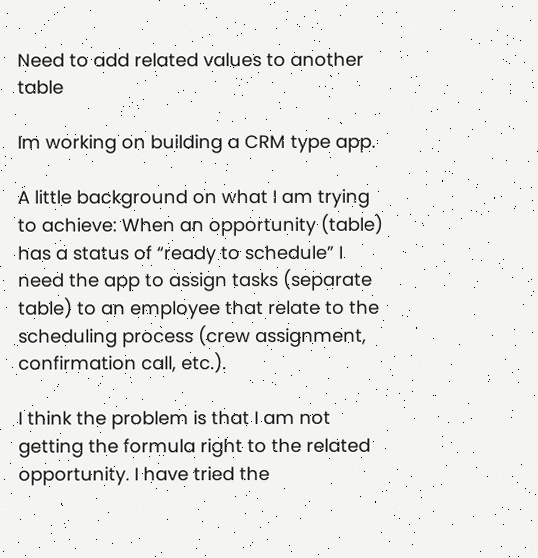Need to add related values to another table

Im working on building a CRM type app.

A little background on what I am trying to achieve: When an opportunity (table) has a status of “ready to schedule” I need the app to assign tasks (separate table) to an employee that relate to the scheduling process (crew assignment, confirmation call, etc.).

I think the problem is that I am not getting the formula right to the related opportunity. I have tried the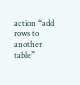action “add rows to another table”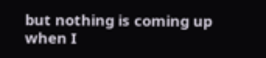but nothing is coming up when I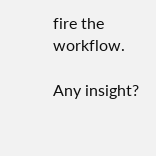fire the workflow.

Any insight?